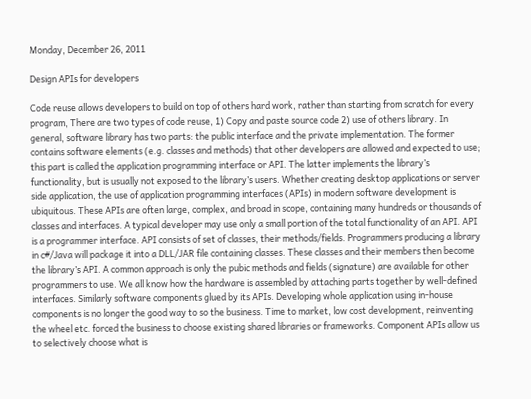Monday, December 26, 2011

Design APIs for developers

Code reuse allows developers to build on top of others hard work, rather than starting from scratch for every program, There are two types of code reuse, 1) Copy and paste source code 2) use of others library. In general, software library has two parts: the public interface and the private implementation. The former contains software elements (e.g. classes and methods) that other developers are allowed and expected to use; this part is called the application programming interface or API. The latter implements the library’s functionality, but is usually not exposed to the library’s users. Whether creating desktop applications or server side application, the use of application programming interfaces (APIs) in modern software development is ubiquitous. These APIs are often large, complex, and broad in scope, containing many hundreds or thousands of classes and interfaces. A typical developer may use only a small portion of the total functionality of an API. API is a programmer interface. API consists of set of classes, their methods/fields. Programmers producing a library in c#/Java will package it into a DLL/JAR file containing classes. These classes and their members then become the library’s API. A common approach is only the pubic methods and fields (signature) are available for other programmers to use. We all know how the hardware is assembled by attaching parts together by well-defined interfaces. Similarly software components glued by its APIs. Developing whole application using in-house components is no longer the good way to so the business. Time to market, low cost development, reinventing the wheel etc. forced the business to choose existing shared libraries or frameworks. Component APIs allow us to selectively choose what is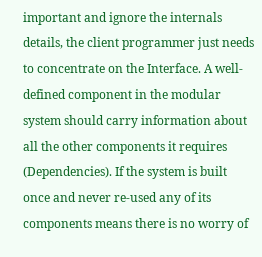important and ignore the internals details, the client programmer just needs to concentrate on the Interface. A well-defined component in the modular system should carry information about all the other components it requires (Dependencies). If the system is built once and never re-used any of its components means there is no worry of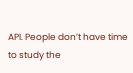API. People don’t have time to study the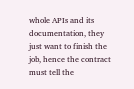whole APIs and its documentation, they just want to finish the job, hence the contract must tell the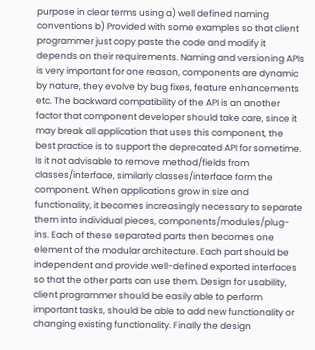purpose in clear terms using a) well defined naming conventions b) Provided with some examples so that client programmer just copy paste the code and modify it depends on their requirements. Naming and versioning APIs is very important for one reason, components are dynamic by nature, they evolve by bug fixes, feature enhancements etc. The backward compatibility of the API is an another factor that component developer should take care, since it may break all application that uses this component, the best practice is to support the deprecated API for sometime. Is it not advisable to remove method/fields from classes/interface, similarly classes/interface form the component. When applications grow in size and functionality, it becomes increasingly necessary to separate them into individual pieces, components/modules/plug-ins. Each of these separated parts then becomes one element of the modular architecture. Each part should be independent and provide well-defined exported interfaces so that the other parts can use them. Design for usability, client programmer should be easily able to perform important tasks, should be able to add new functionality or changing existing functionality. Finally the design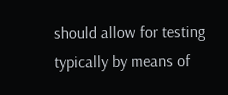should allow for testing typically by means of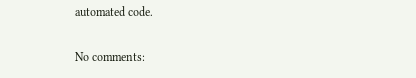automated code.

No comments: